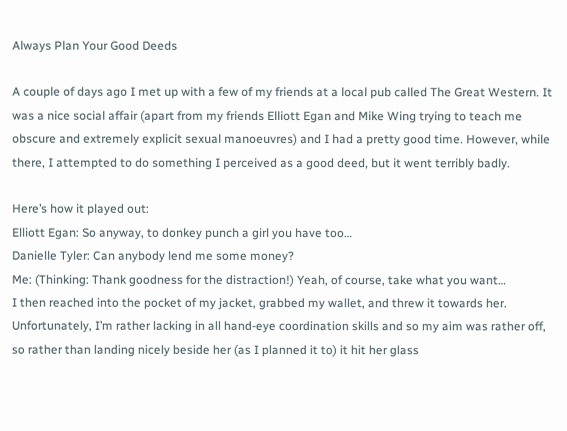Always Plan Your Good Deeds

A couple of days ago I met up with a few of my friends at a local pub called The Great Western. It was a nice social affair (apart from my friends Elliott Egan and Mike Wing trying to teach me obscure and extremely explicit sexual manoeuvres) and I had a pretty good time. However, while there, I attempted to do something I perceived as a good deed, but it went terribly badly.

Here’s how it played out:
Elliott Egan: So anyway, to donkey punch a girl you have too…
Danielle Tyler: Can anybody lend me some money?
Me: (Thinking: Thank goodness for the distraction!) Yeah, of course, take what you want…
I then reached into the pocket of my jacket, grabbed my wallet, and threw it towards her. Unfortunately, I’m rather lacking in all hand-eye coordination skills and so my aim was rather off, so rather than landing nicely beside her (as I planned it to) it hit her glass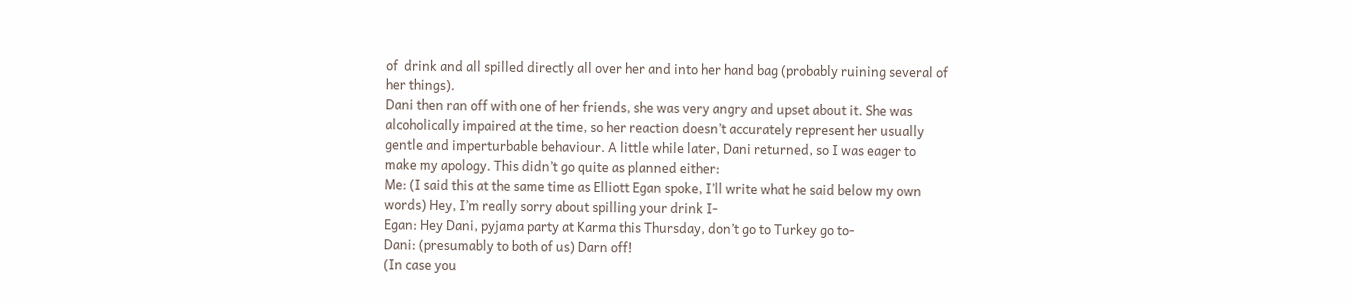of  drink and all spilled directly all over her and into her hand bag (probably ruining several of her things).
Dani then ran off with one of her friends, she was very angry and upset about it. She was alcoholically impaired at the time, so her reaction doesn’t accurately represent her usually gentle and imperturbable behaviour. A little while later, Dani returned, so I was eager to make my apology. This didn’t go quite as planned either:
Me: (I said this at the same time as Elliott Egan spoke, I’ll write what he said below my own words) Hey, I’m really sorry about spilling your drink I-
Egan: Hey Dani, pyjama party at Karma this Thursday, don’t go to Turkey go to-
Dani: (presumably to both of us) Darn off!
(In case you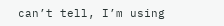can’t tell, I’m using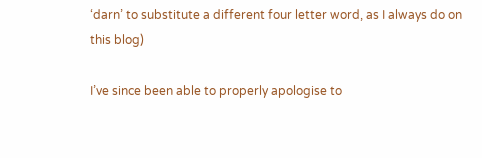‘darn’ to substitute a different four letter word, as I always do on this blog)

I’ve since been able to properly apologise to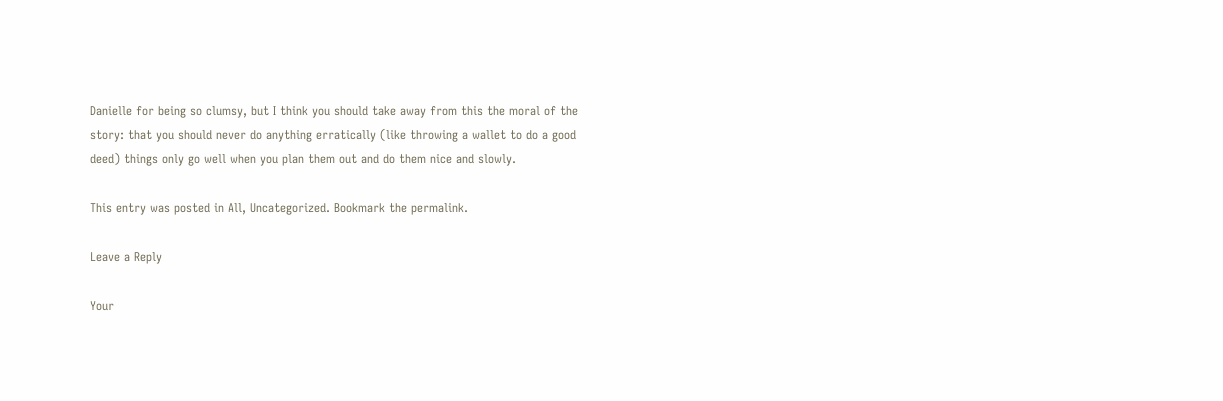Danielle for being so clumsy, but I think you should take away from this the moral of the story: that you should never do anything erratically (like throwing a wallet to do a good deed) things only go well when you plan them out and do them nice and slowly.

This entry was posted in All, Uncategorized. Bookmark the permalink.

Leave a Reply

Your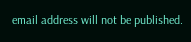email address will not be published.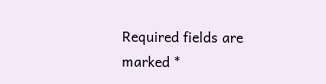Required fields are marked *